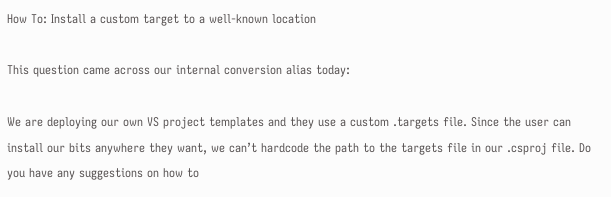How To: Install a custom target to a well-known location

This question came across our internal conversion alias today:

We are deploying our own VS project templates and they use a custom .targets file. Since the user can install our bits anywhere they want, we can’t hardcode the path to the targets file in our .csproj file. Do you have any suggestions on how to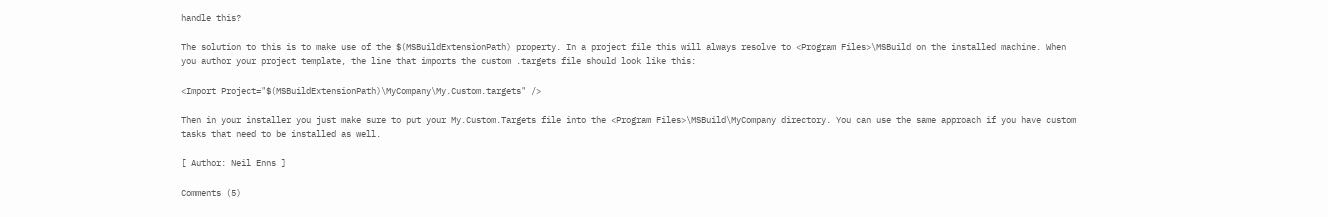handle this?

The solution to this is to make use of the $(MSBuildExtensionPath) property. In a project file this will always resolve to <Program Files>\MSBuild on the installed machine. When you author your project template, the line that imports the custom .targets file should look like this:

<Import Project="$(MSBuildExtensionPath)\MyCompany\My.Custom.targets" />

Then in your installer you just make sure to put your My.Custom.Targets file into the <Program Files>\MSBuild\MyCompany directory. You can use the same approach if you have custom tasks that need to be installed as well.

[ Author: Neil Enns ]

Comments (5)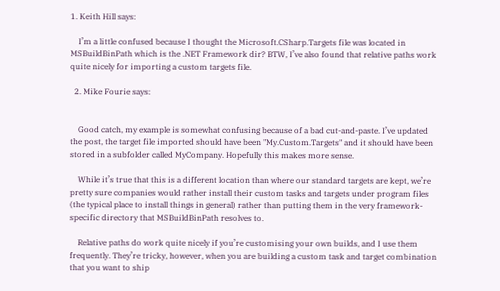1. Keith Hill says:

    I’m a little confused because I thought the Microsoft.CSharp.Targets file was located in MSBuildBinPath which is the .NET Framework dir? BTW, I’ve also found that relative paths work quite nicely for importing a custom targets file.

  2. Mike Fourie says:


    Good catch, my example is somewhat confusing because of a bad cut-and-paste. I’ve updated the post, the target file imported should have been "My.Custom.Targets" and it should have been stored in a subfolder called MyCompany. Hopefully this makes more sense.

    While it’s true that this is a different location than where our standard targets are kept, we’re pretty sure companies would rather install their custom tasks and targets under program files (the typical place to install things in general) rather than putting them in the very framework-specific directory that MSBuildBinPath resolves to.

    Relative paths do work quite nicely if you’re customising your own builds, and I use them frequently. They’re tricky, however, when you are building a custom task and target combination that you want to ship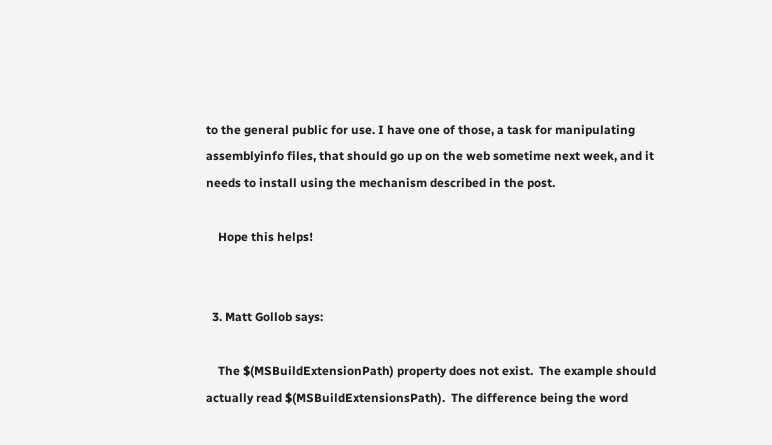to the general public for use. I have one of those, a task for manipulating assemblyinfo files, that should go up on the web sometime next week, and it needs to install using the mechanism described in the post.

    Hope this helps!


  3. Matt Gollob says:

    The $(MSBuildExtensionPath) property does not exist.  The example should actually read $(MSBuildExtensionsPath).  The difference being the word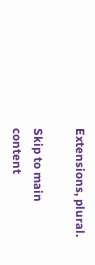Extensions, plural.

Skip to main content